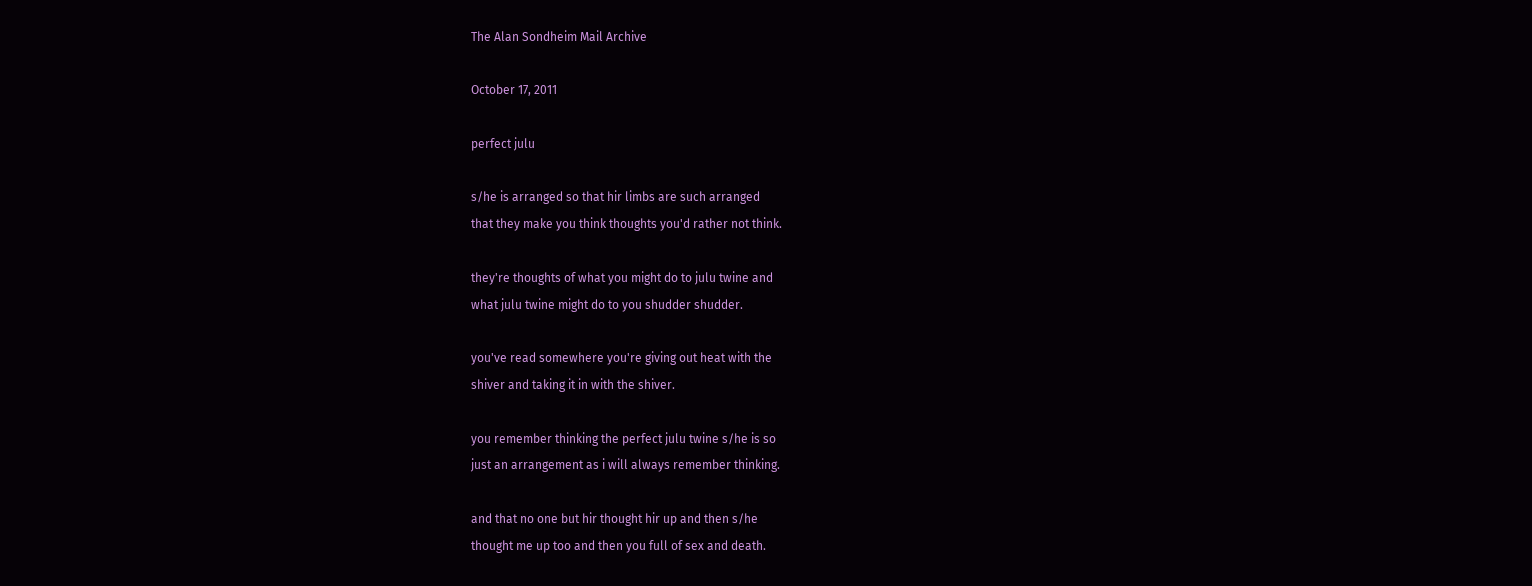The Alan Sondheim Mail Archive

October 17, 2011

perfect julu

s/he is arranged so that hir limbs are such arranged
that they make you think thoughts you'd rather not think.

they're thoughts of what you might do to julu twine and
what julu twine might do to you shudder shudder.

you've read somewhere you're giving out heat with the
shiver and taking it in with the shiver.

you remember thinking the perfect julu twine s/he is so
just an arrangement as i will always remember thinking.

and that no one but hir thought hir up and then s/he
thought me up too and then you full of sex and death.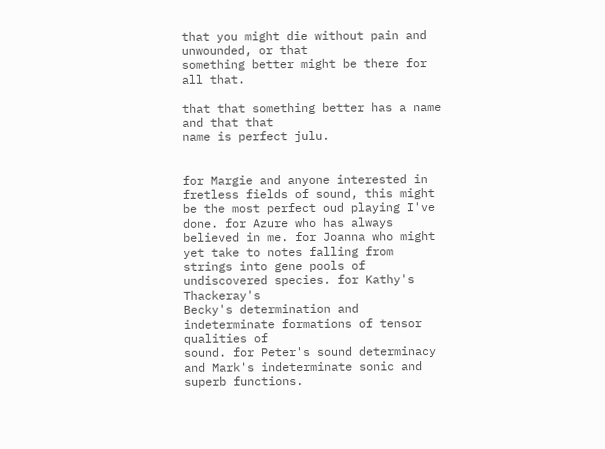that you might die without pain and unwounded, or that
something better might be there for all that.

that that something better has a name and that that
name is perfect julu.


for Margie and anyone interested in fretless fields of sound, this might
be the most perfect oud playing I've done. for Azure who has always
believed in me. for Joanna who might yet take to notes falling from
strings into gene pools of undiscovered species. for Kathy's Thackeray's
Becky's determination and indeterminate formations of tensor qualities of
sound. for Peter's sound determinacy and Mark's indeterminate sonic and
superb functions.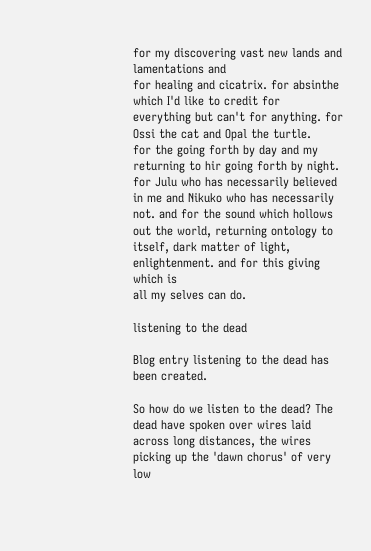for my discovering vast new lands and lamentations and
for healing and cicatrix. for absinthe which I'd like to credit for
everything but can't for anything. for Ossi the cat and Opal the turtle.
for the going forth by day and my returning to hir going forth by night.
for Julu who has necessarily believed in me and Nikuko who has necessarily
not. and for the sound which hollows out the world, returning ontology to
itself, dark matter of light, enlightenment. and for this giving which is
all my selves can do.

listening to the dead

Blog entry listening to the dead has been created.

So how do we listen to the dead? The dead have spoken over wires laid
across long distances, the wires picking up the 'dawn chorus' of very low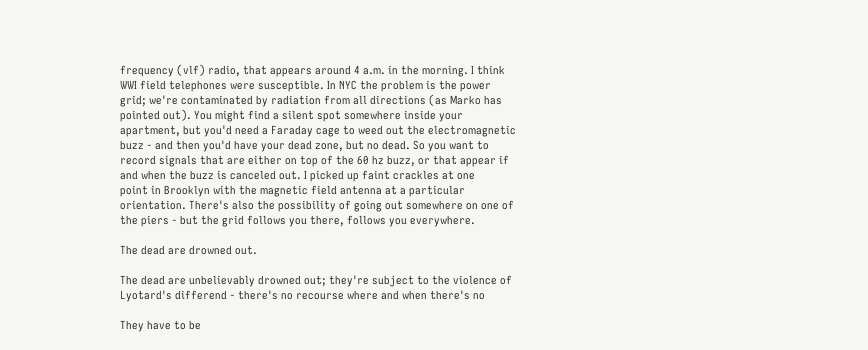frequency (vlf) radio, that appears around 4 a.m. in the morning. I think
WWI field telephones were susceptible. In NYC the problem is the power
grid; we're contaminated by radiation from all directions (as Marko has
pointed out). You might find a silent spot somewhere inside your
apartment, but you'd need a Faraday cage to weed out the electromagnetic
buzz - and then you'd have your dead zone, but no dead. So you want to
record signals that are either on top of the 60 hz buzz, or that appear if
and when the buzz is canceled out. I picked up faint crackles at one
point in Brooklyn with the magnetic field antenna at a particular
orientation. There's also the possibility of going out somewhere on one of
the piers - but the grid follows you there, follows you everywhere.

The dead are drowned out.

The dead are unbelievably drowned out; they're subject to the violence of
Lyotard's differend - there's no recourse where and when there's no

They have to be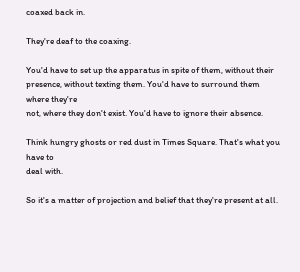coaxed back in.

They're deaf to the coaxing.

You'd have to set up the apparatus in spite of them, without their
presence, without texting them. You'd have to surround them where they're
not, where they don't exist. You'd have to ignore their absence.

Think hungry ghosts or red dust in Times Square. That's what you have to
deal with.

So it's a matter of projection and belief that they're present at all.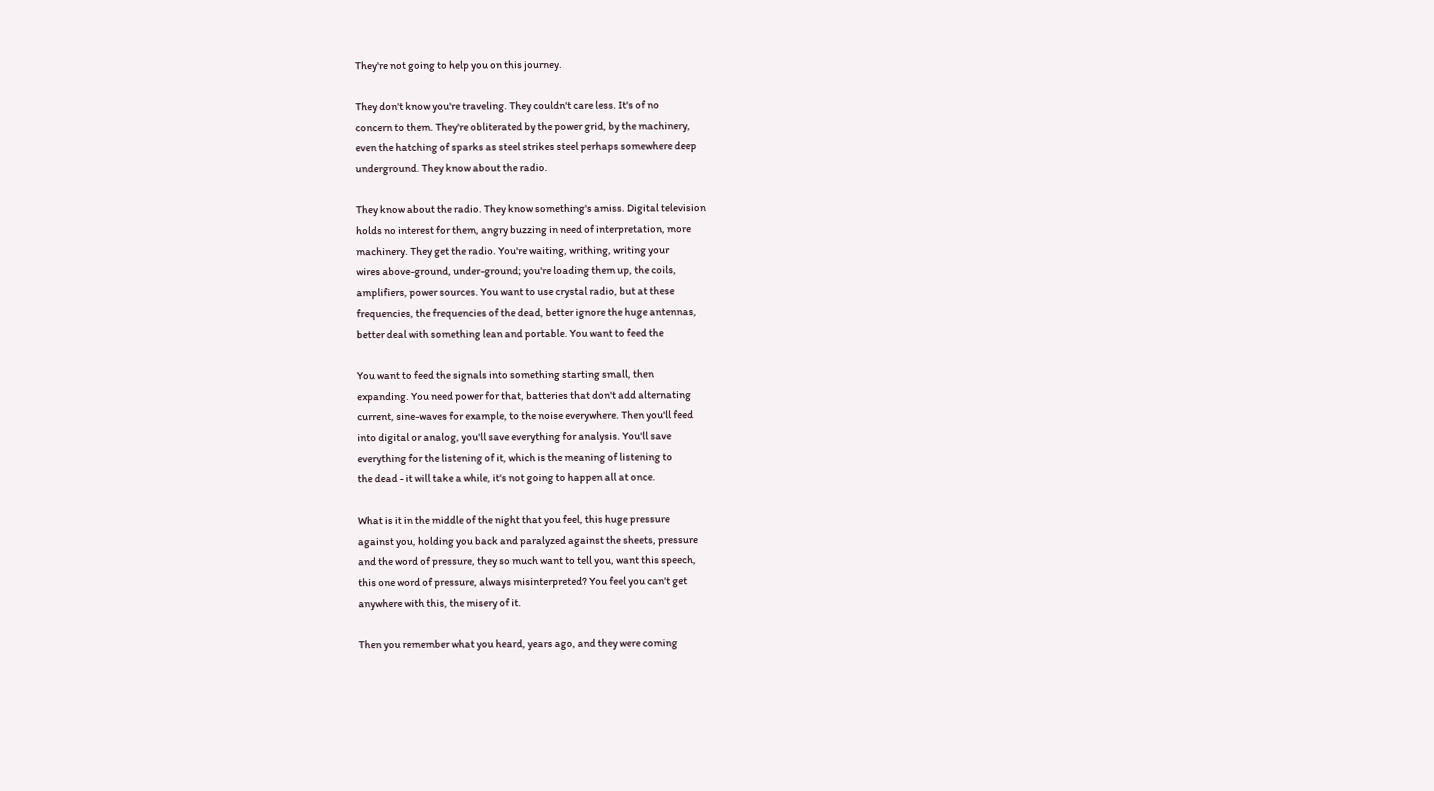They're not going to help you on this journey.

They don't know you're traveling. They couldn't care less. It's of no
concern to them. They're obliterated by the power grid, by the machinery,
even the hatching of sparks as steel strikes steel perhaps somewhere deep
underground. They know about the radio.

They know about the radio. They know something's amiss. Digital television
holds no interest for them, angry buzzing in need of interpretation, more
machinery. They get the radio. You're waiting, writhing, writing your
wires above-ground, under-ground; you're loading them up, the coils,
amplifiers, power sources. You want to use crystal radio, but at these
frequencies, the frequencies of the dead, better ignore the huge antennas,
better deal with something lean and portable. You want to feed the

You want to feed the signals into something starting small, then
expanding. You need power for that, batteries that don't add alternating
current, sine-waves for example, to the noise everywhere. Then you'll feed
into digital or analog, you'll save everything for analysis. You'll save
everything for the listening of it, which is the meaning of listening to
the dead - it will take a while, it's not going to happen all at once.

What is it in the middle of the night that you feel, this huge pressure
against you, holding you back and paralyzed against the sheets, pressure
and the word of pressure, they so much want to tell you, want this speech,
this one word of pressure, always misinterpreted? You feel you can't get
anywhere with this, the misery of it.

Then you remember what you heard, years ago, and they were coming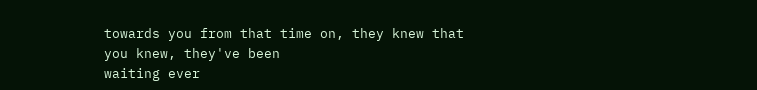towards you from that time on, they knew that you knew, they've been
waiting ever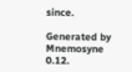since.

Generated by Mnemosyne 0.12.